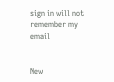sign in will not remember my email


New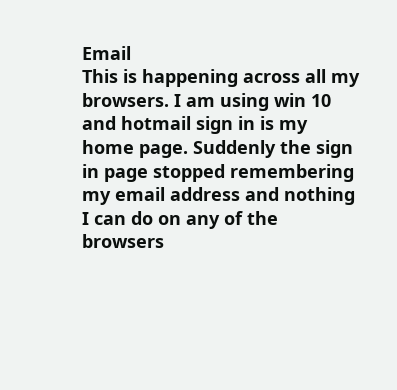Email
This is happening across all my browsers. I am using win 10 and hotmail sign in is my home page. Suddenly the sign in page stopped remembering my email address and nothing I can do on any of the browsers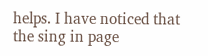helps. I have noticed that the sing in page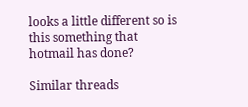looks a little different so is this something that hotmail has done?

Similar threads